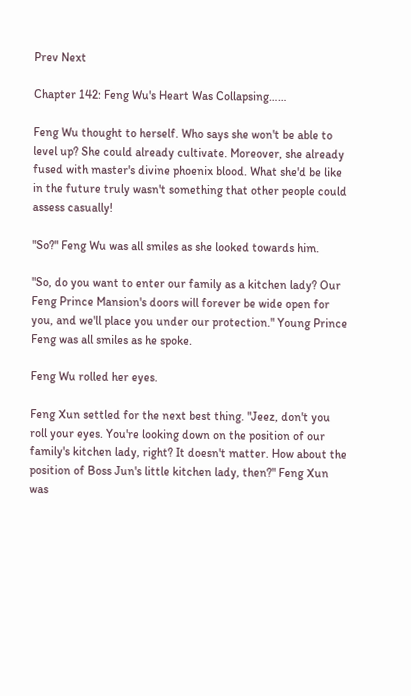Prev Next

Chapter 142: Feng Wu's Heart Was Collapsing……

Feng Wu thought to herself. Who says she won't be able to level up? She could already cultivate. Moreover, she already fused with master's divine phoenix blood. What she'd be like in the future truly wasn't something that other people could assess casually!

"So?" Feng Wu was all smiles as she looked towards him.

"So, do you want to enter our family as a kitchen lady? Our Feng Prince Mansion's doors will forever be wide open for you, and we'll place you under our protection." Young Prince Feng was all smiles as he spoke.

Feng Wu rolled her eyes.

Feng Xun settled for the next best thing. "Jeez, don't you roll your eyes. You're looking down on the position of our family's kitchen lady, right? It doesn't matter. How about the position of Boss Jun's little kitchen lady, then?" Feng Xun was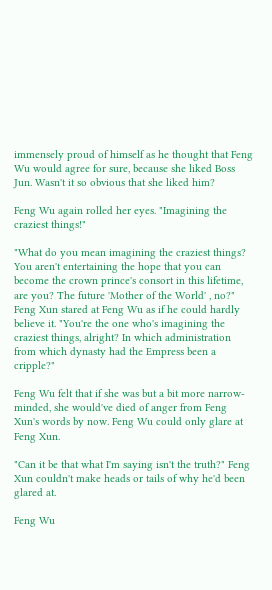immensely proud of himself as he thought that Feng Wu would agree for sure, because she liked Boss Jun. Wasn't it so obvious that she liked him?

Feng Wu again rolled her eyes. "Imagining the craziest things!"

"What do you mean imagining the craziest things? You aren't entertaining the hope that you can become the crown prince's consort in this lifetime, are you? The future 'Mother of the World' , no?" Feng Xun stared at Feng Wu as if he could hardly believe it. "You're the one who's imagining the craziest things, alright? In which administration from which dynasty had the Empress been a cripple?"

Feng Wu felt that if she was but a bit more narrow-minded, she would've died of anger from Feng Xun's words by now. Feng Wu could only glare at Feng Xun.

"Can it be that what I'm saying isn't the truth?" Feng Xun couldn't make heads or tails of why he'd been glared at.

Feng Wu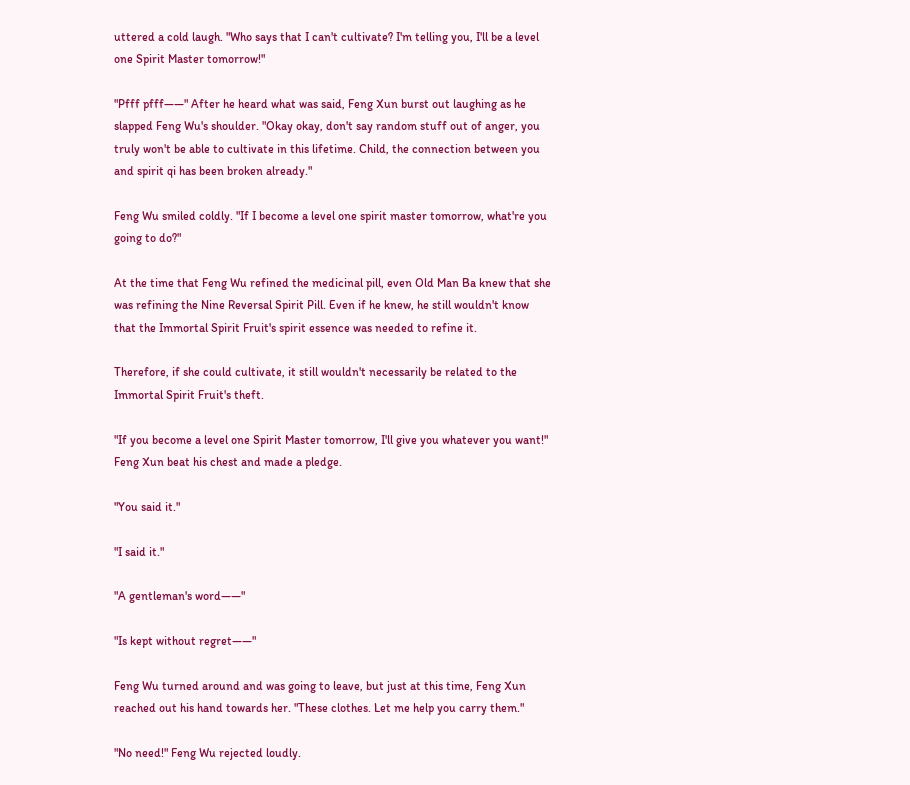uttered a cold laugh. "Who says that I can't cultivate? I'm telling you, I'll be a level one Spirit Master tomorrow!"

"Pfff pfff——" After he heard what was said, Feng Xun burst out laughing as he slapped Feng Wu's shoulder. "Okay okay, don't say random stuff out of anger, you truly won't be able to cultivate in this lifetime. Child, the connection between you and spirit qi has been broken already."

Feng Wu smiled coldly. "If I become a level one spirit master tomorrow, what're you going to do?"

At the time that Feng Wu refined the medicinal pill, even Old Man Ba knew that she was refining the Nine Reversal Spirit Pill. Even if he knew, he still wouldn't know that the Immortal Spirit Fruit's spirit essence was needed to refine it.

Therefore, if she could cultivate, it still wouldn't necessarily be related to the Immortal Spirit Fruit's theft.

"If you become a level one Spirit Master tomorrow, I'll give you whatever you want!" Feng Xun beat his chest and made a pledge.

"You said it."

"I said it."

"A gentleman's word——"

"Is kept without regret——"

Feng Wu turned around and was going to leave, but just at this time, Feng Xun reached out his hand towards her. "These clothes. Let me help you carry them."

"No need!" Feng Wu rejected loudly.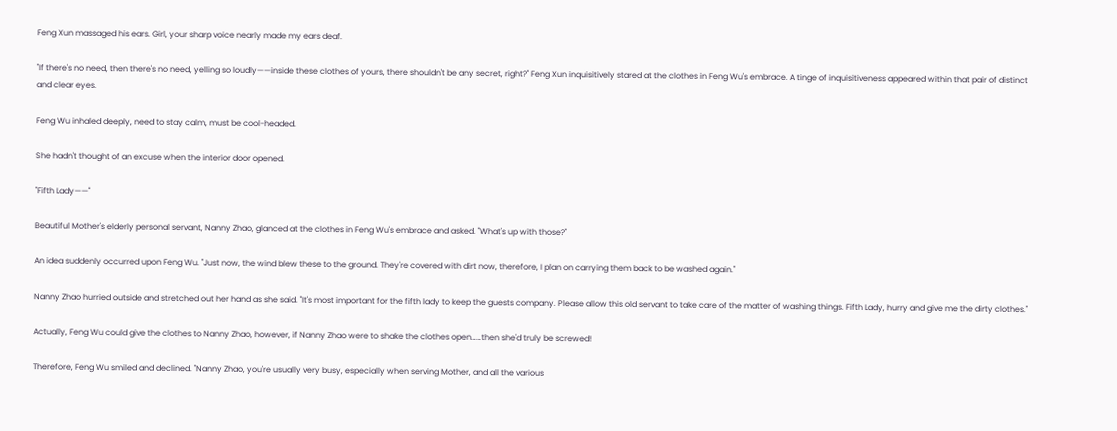Feng Xun massaged his ears. Girl, your sharp voice nearly made my ears deaf.

"If there's no need, then there's no need, yelling so loudly——inside these clothes of yours, there shouldn't be any secret, right?" Feng Xun inquisitively stared at the clothes in Feng Wu's embrace. A tinge of inquisitiveness appeared within that pair of distinct and clear eyes.

Feng Wu inhaled deeply, need to stay calm, must be cool-headed.

She hadn't thought of an excuse when the interior door opened.

"Fifth Lady——"

Beautiful Mother's elderly personal servant, Nanny Zhao, glanced at the clothes in Feng Wu's embrace and asked. "What's up with those?"

An idea suddenly occurred upon Feng Wu. "Just now, the wind blew these to the ground. They're covered with dirt now, therefore, I plan on carrying them back to be washed again."

Nanny Zhao hurried outside and stretched out her hand as she said. "It's most important for the fifth lady to keep the guests company. Please allow this old servant to take care of the matter of washing things. Fifth Lady, hurry and give me the dirty clothes."

Actually, Feng Wu could give the clothes to Nanny Zhao, however, if Nanny Zhao were to shake the clothes open……then she'd truly be screwed!

Therefore, Feng Wu smiled and declined. "Nanny Zhao, you're usually very busy, especially when serving Mother, and all the various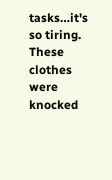tasks…it's so tiring. These clothes were knocked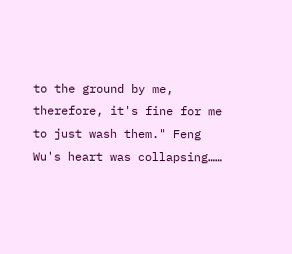to the ground by me, therefore, it's fine for me to just wash them." Feng Wu's heart was collapsing……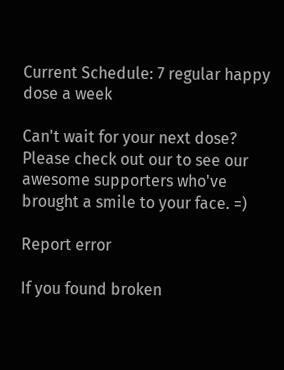Current Schedule: 7 regular happy dose a week

Can't wait for your next dose? Please check out our to see our awesome supporters who've brought a smile to your face. =)

Report error

If you found broken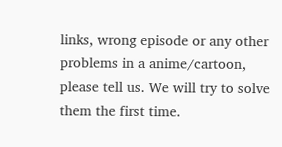links, wrong episode or any other problems in a anime/cartoon, please tell us. We will try to solve them the first time.